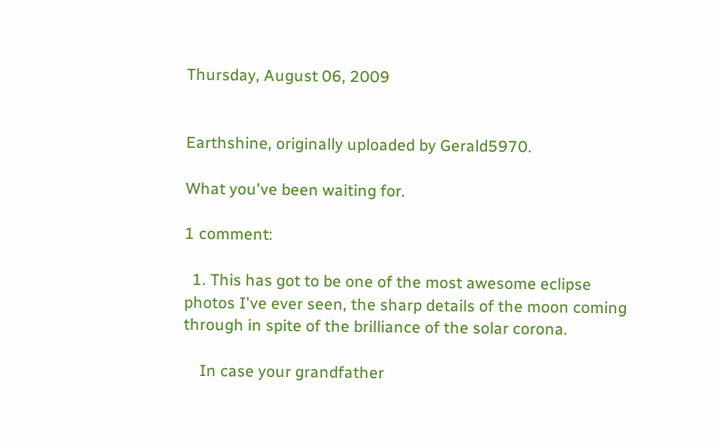Thursday, August 06, 2009


Earthshine, originally uploaded by Gerald5970.

What you've been waiting for.

1 comment:

  1. This has got to be one of the most awesome eclipse photos I've ever seen, the sharp details of the moon coming through in spite of the brilliance of the solar corona.

    In case your grandfather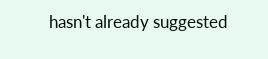hasn't already suggested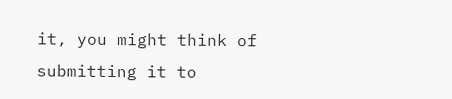it, you might think of submitting it to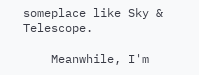someplace like Sky & Telescope.

    Meanwhile, I'm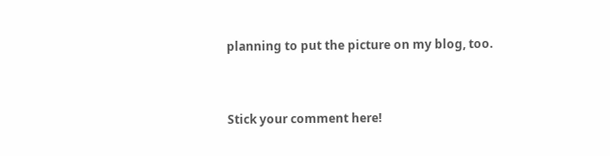planning to put the picture on my blog, too.


Stick your comment here!